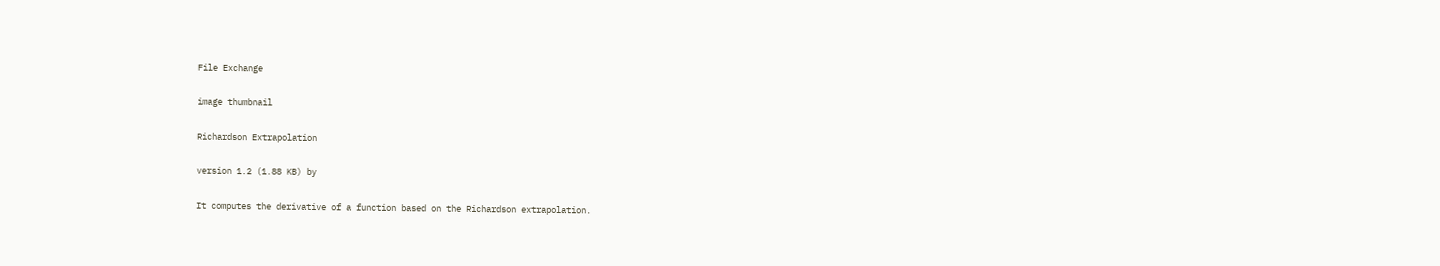File Exchange

image thumbnail

Richardson Extrapolation

version 1.2 (1.88 KB) by

It computes the derivative of a function based on the Richardson extrapolation.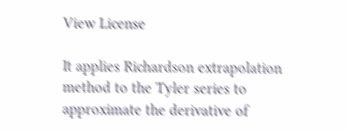View License

It applies Richardson extrapolation method to the Tyler series to approximate the derivative of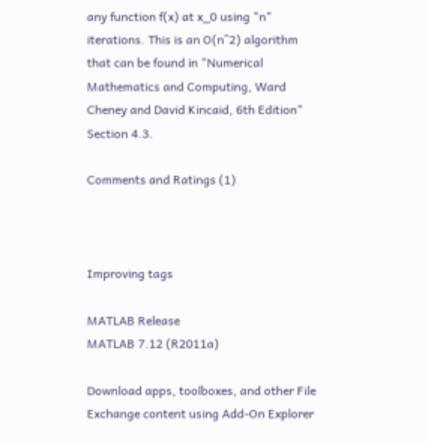any function f(x) at x_0 using "n" iterations. This is an O(n^2) algorithm that can be found in "Numerical Mathematics and Computing, Ward Cheney and David Kincaid, 6th Edition" Section 4.3.

Comments and Ratings (1)



Improving tags

MATLAB Release
MATLAB 7.12 (R2011a)

Download apps, toolboxes, and other File Exchange content using Add-On Explorer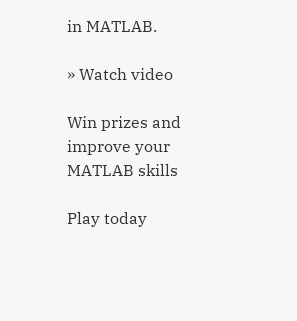in MATLAB.

» Watch video

Win prizes and improve your MATLAB skills

Play today